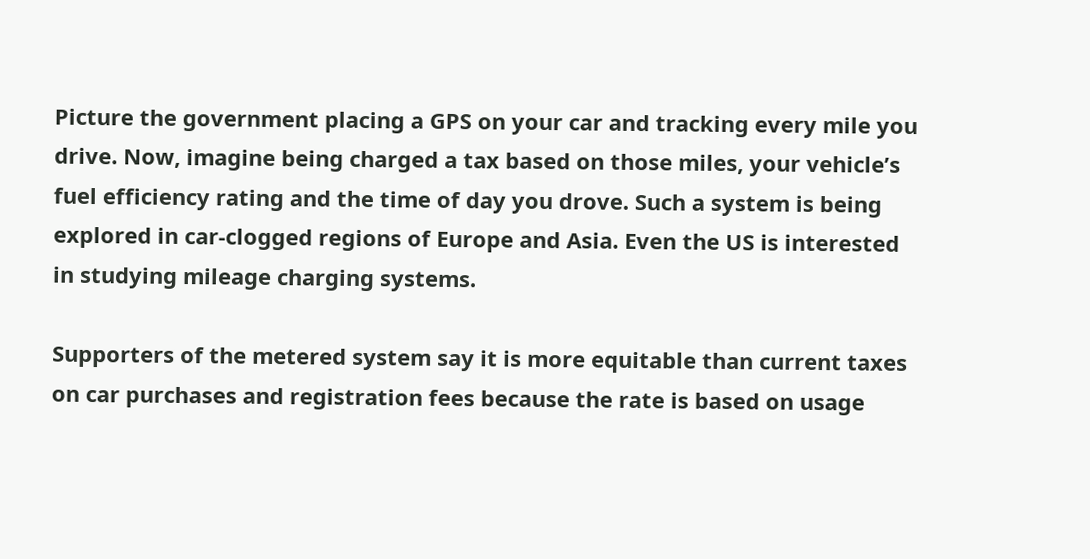Picture the government placing a GPS on your car and tracking every mile you drive. Now, imagine being charged a tax based on those miles, your vehicle’s fuel efficiency rating and the time of day you drove. Such a system is being explored in car-clogged regions of Europe and Asia. Even the US is interested in studying mileage charging systems.

Supporters of the metered system say it is more equitable than current taxes on car purchases and registration fees because the rate is based on usage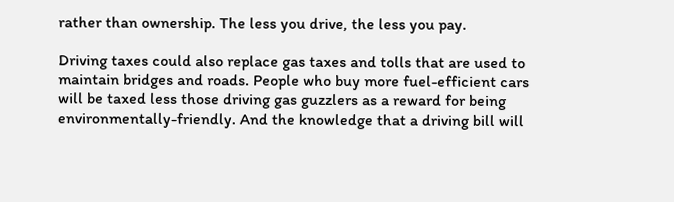rather than ownership. The less you drive, the less you pay.

Driving taxes could also replace gas taxes and tolls that are used to maintain bridges and roads. People who buy more fuel-efficient cars will be taxed less those driving gas guzzlers as a reward for being environmentally-friendly. And the knowledge that a driving bill will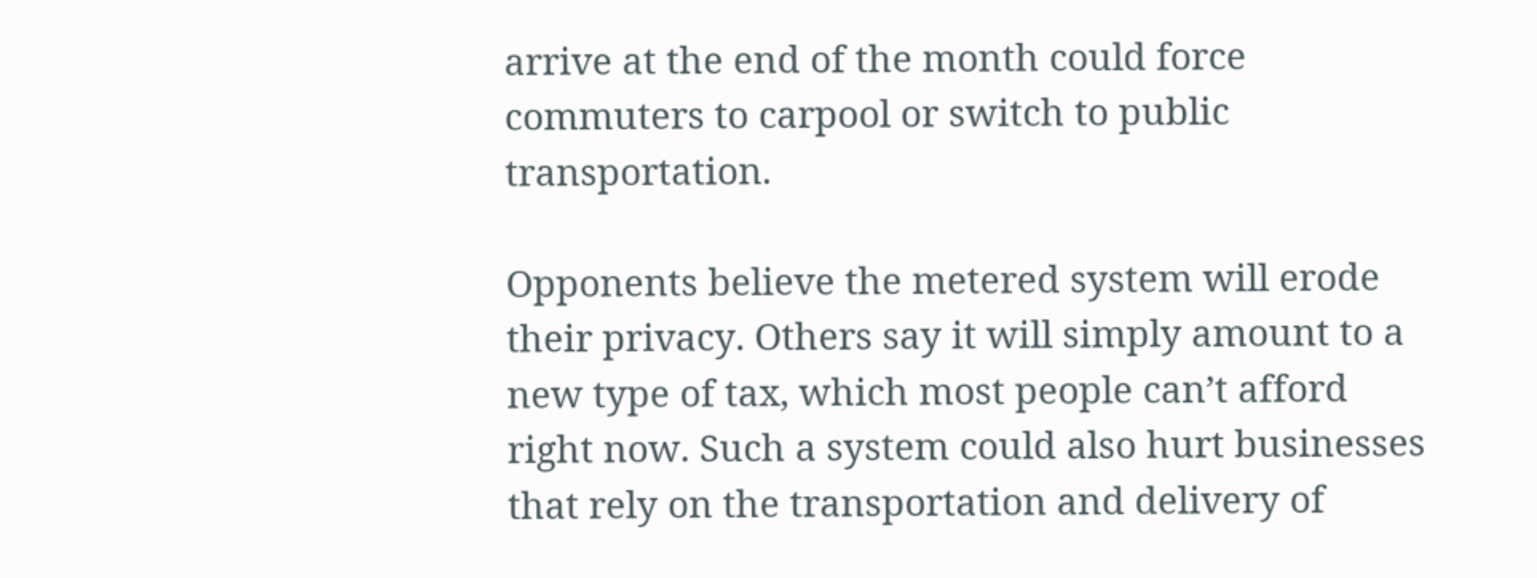arrive at the end of the month could force commuters to carpool or switch to public transportation.

Opponents believe the metered system will erode their privacy. Others say it will simply amount to a new type of tax, which most people can’t afford right now. Such a system could also hurt businesses that rely on the transportation and delivery of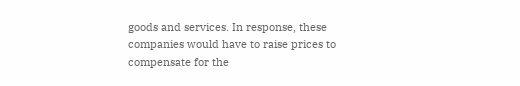goods and services. In response, these companies would have to raise prices to compensate for the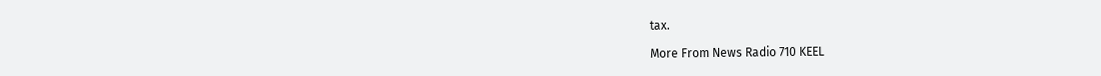tax.

More From News Radio 710 KEEL